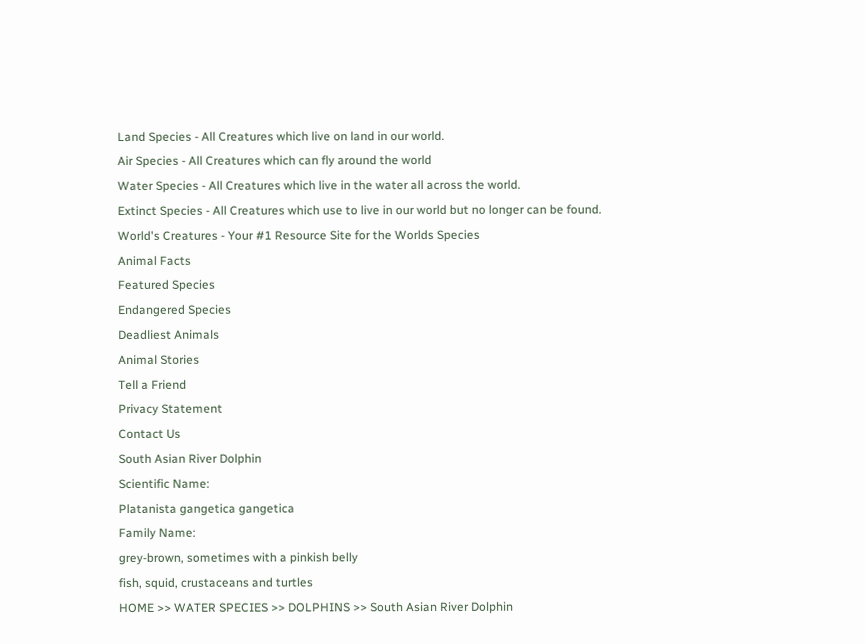Land Species - All Creatures which live on land in our world.
Air Species - All Creatures which can fly around the world
Water Species - All Creatures which live in the water all across the world.
Extinct Species - All Creatures which use to live in our world but no longer can be found.
World's Creatures - Your #1 Resource Site for the Worlds Species
Animal Facts
Featured Species
Endangered Species
Deadliest Animals
Animal Stories
Tell a Friend
Privacy Statement
Contact Us
South Asian River Dolphin
Scientific Name:
Platanista gangetica gangetica
Family Name:
grey-brown, sometimes with a pinkish belly
fish, squid, crustaceans and turtles
HOME >> WATER SPECIES >> DOLPHINS >> South Asian River Dolphin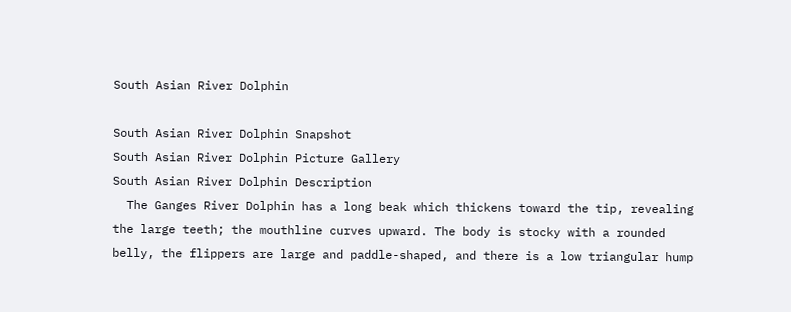South Asian River Dolphin

South Asian River Dolphin Snapshot
South Asian River Dolphin Picture Gallery
South Asian River Dolphin Description
  The Ganges River Dolphin has a long beak which thickens toward the tip, revealing the large teeth; the mouthline curves upward. The body is stocky with a rounded belly, the flippers are large and paddle-shaped, and there is a low triangular hump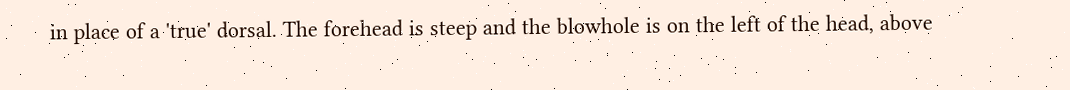in place of a 'true' dorsal. The forehead is steep and the blowhole is on the left of the head, above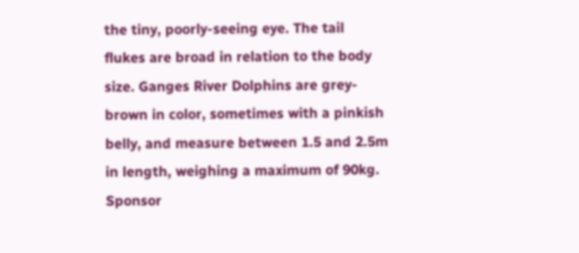the tiny, poorly-seeing eye. The tail flukes are broad in relation to the body size. Ganges River Dolphins are grey-brown in color, sometimes with a pinkish belly, and measure between 1.5 and 2.5m in length, weighing a maximum of 90kg.
Sponsor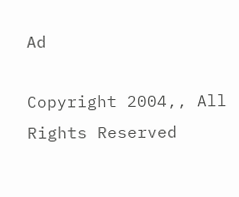Ad

Copyright 2004,, All Rights Reserved